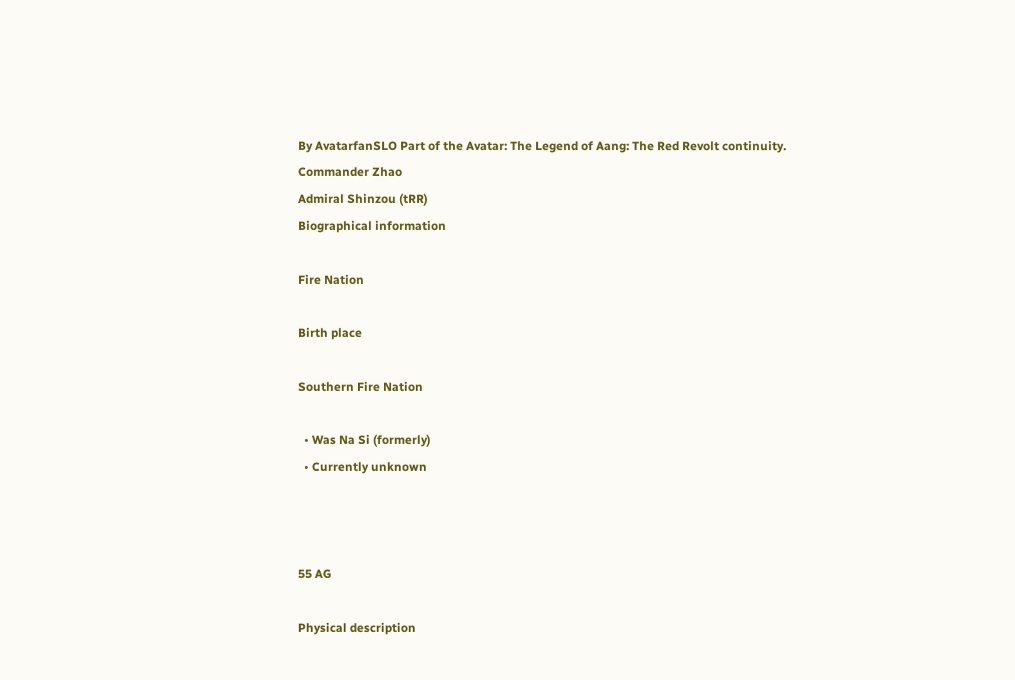By AvatarfanSLO Part of the Avatar: The Legend of Aang: The Red Revolt continuity.
Commander Zhao
Admiral Shinzou (tRR)
Biographical information

Fire Nation

Birth place

Southern Fire Nation

  • Was Na Si (formerly)
  • Currently unknown



55 AG

Physical description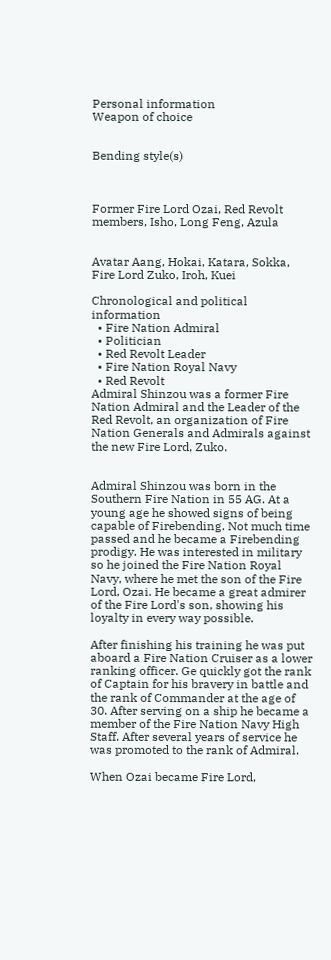Personal information
Weapon of choice


Bending style(s)



Former Fire Lord Ozai, Red Revolt members, Isho, Long Feng, Azula


Avatar Aang, Hokai, Katara, Sokka, Fire Lord Zuko, Iroh, Kuei

Chronological and political information
  • Fire Nation Admiral
  • Politician
  • Red Revolt Leader
  • Fire Nation Royal Navy
  • Red Revolt
Admiral Shinzou was a former Fire Nation Admiral and the Leader of the Red Revolt, an organization of Fire Nation Generals and Admirals against the new Fire Lord, Zuko.


Admiral Shinzou was born in the Southern Fire Nation in 55 AG. At a young age he showed signs of being capable of Firebending. Not much time passed and he became a Firebending prodigy. He was interested in military so he joined the Fire Nation Royal Navy, where he met the son of the Fire Lord, Ozai. He became a great admirer of the Fire Lord's son, showing his loyalty in every way possible.

After finishing his training he was put aboard a Fire Nation Cruiser as a lower ranking officer. Ge quickly got the rank of Captain for his bravery in battle and the rank of Commander at the age of 30. After serving on a ship he became a member of the Fire Nation Navy High Staff. After several years of service he was promoted to the rank of Admiral.

When Ozai became Fire Lord,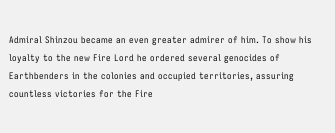Admiral Shinzou became an even greater admirer of him. To show his loyalty to the new Fire Lord he ordered several genocides of Earthbenders in the colonies and occupied territories, assuring countless victories for the Fire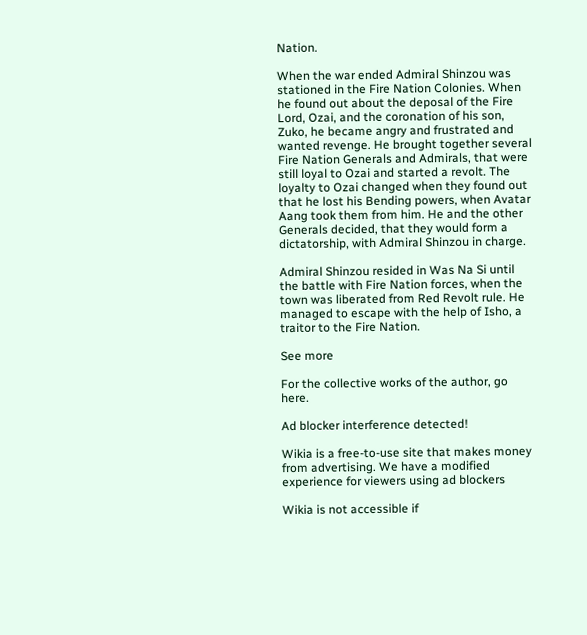Nation.

When the war ended Admiral Shinzou was stationed in the Fire Nation Colonies. When he found out about the deposal of the Fire Lord, Ozai, and the coronation of his son, Zuko, he became angry and frustrated and wanted revenge. He brought together several Fire Nation Generals and Admirals, that were still loyal to Ozai and started a revolt. The loyalty to Ozai changed when they found out that he lost his Bending powers, when Avatar Aang took them from him. He and the other Generals decided, that they would form a dictatorship, with Admiral Shinzou in charge.

Admiral Shinzou resided in Was Na Si until the battle with Fire Nation forces, when the town was liberated from Red Revolt rule. He managed to escape with the help of Isho, a traitor to the Fire Nation.

See more

For the collective works of the author, go here.

Ad blocker interference detected!

Wikia is a free-to-use site that makes money from advertising. We have a modified experience for viewers using ad blockers

Wikia is not accessible if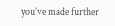you’ve made further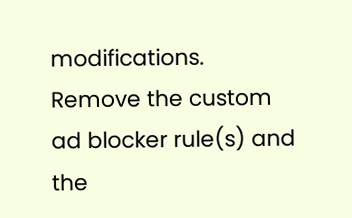modifications. Remove the custom ad blocker rule(s) and the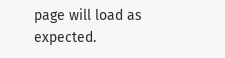page will load as expected.